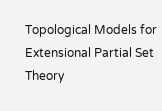Topological Models for Extensional Partial Set Theory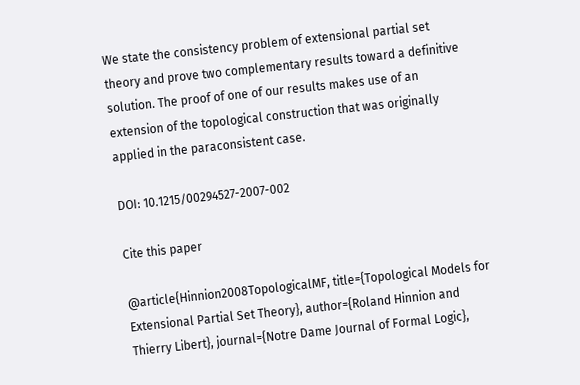We state the consistency problem of extensional partial set theory and prove two complementary results toward a definitive solution. The proof of one of our results makes use of an extension of the topological construction that was originally applied in the paraconsistent case.

DOI: 10.1215/00294527-2007-002

Cite this paper

@article{Hinnion2008TopologicalMF, title={Topological Models for Extensional Partial Set Theory}, author={Roland Hinnion and Thierry Libert}, journal={Notre Dame Journal of Formal Logic},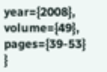year={2008}, volume={49}, pages={39-53} }